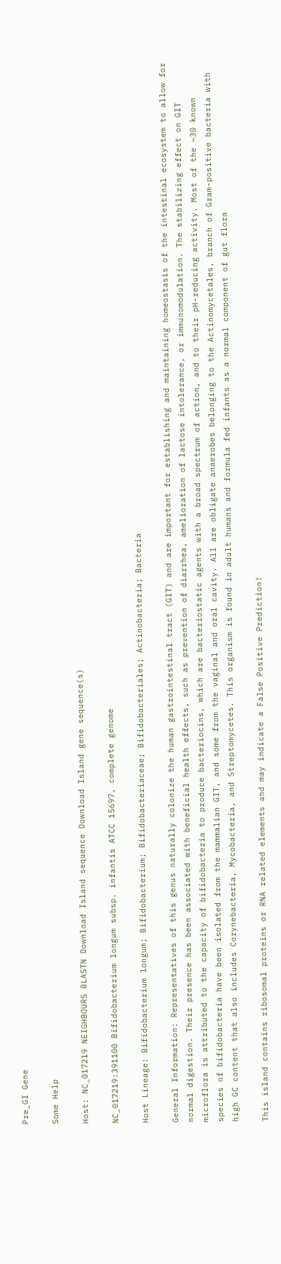Pre_GI Gene

Some Help

Host: NC_017219 NEIGHBOURS BLASTN Download Island sequence Download Island gene sequence(s)

NC_017219:391100 Bifidobacterium longum subsp. infantis ATCC 15697, complete genome

Host Lineage: Bifidobacterium longum; Bifidobacterium; Bifidobacteriaceae; Bifidobacteriales; Actinobacteria; Bacteria

General Information: Representatives of this genus naturally colonize the human gastrointestinal tract (GIT) and are important for establishing and maintaining homeostasis of the intestinal ecosystem to allow for normal digestion. Their presence has been associated with beneficial health effects, such as prevention of diarrhea, amelioration of lactose intolerance, or immunomodulation. The stabilizing effect on GIT microflora is attributed to the capacity of bifidobacteria to produce bacteriocins, which are bacteriostatic agents with a broad spectrum of action, and to their pH-reducing activity. Most of the ~30 known species of bifidobacteria have been isolated from the mammalian GIT, and some from the vaginal and oral cavity. All are obligate anaerobes belonging to the Actinomycetales, branch of Gram-positive bacteria with high GC content that also includes Corynebacteria, Mycobacteria, and Streptomycetes. This organism is found in adult humans and formula fed infants as a normal component of gut flora

This island contains ribosomal proteins or RNA related elements and may indicate a False Positive Prediction!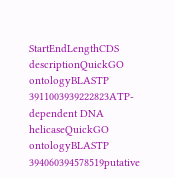StartEndLengthCDS descriptionQuickGO ontologyBLASTP
3911003939222823ATP-dependent DNA helicaseQuickGO ontologyBLASTP
394060394578519putative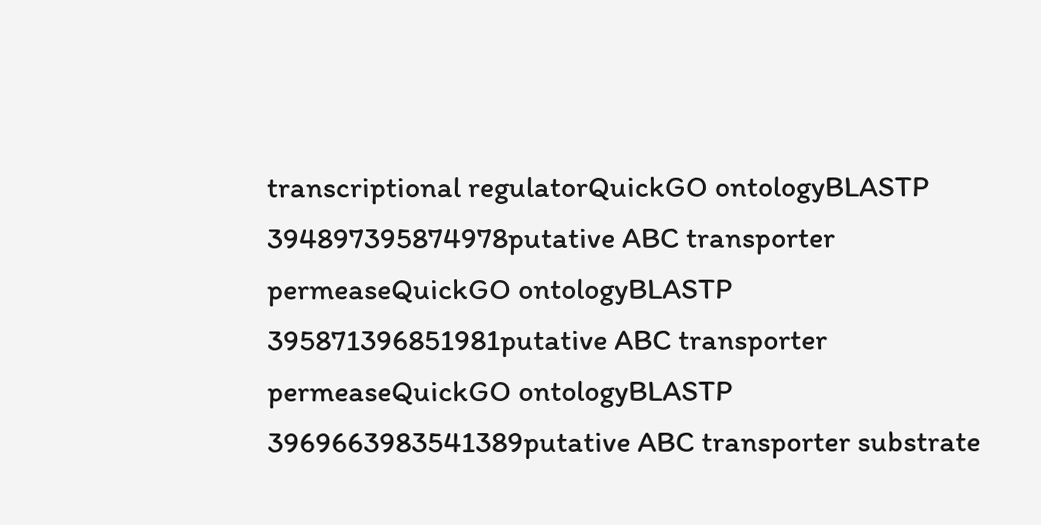transcriptional regulatorQuickGO ontologyBLASTP
394897395874978putative ABC transporter permeaseQuickGO ontologyBLASTP
395871396851981putative ABC transporter permeaseQuickGO ontologyBLASTP
3969663983541389putative ABC transporter substrate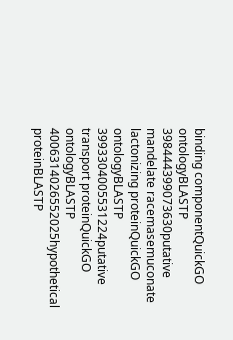binding componentQuickGO ontologyBLASTP
398444399073630putative mandelate racemasemuconate lactonizing proteinQuickGO ontologyBLASTP
3993304005531224putative transport proteinQuickGO ontologyBLASTP
4006314026552025hypothetical proteinBLASTP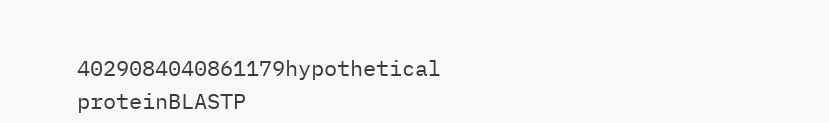4029084040861179hypothetical proteinBLASTP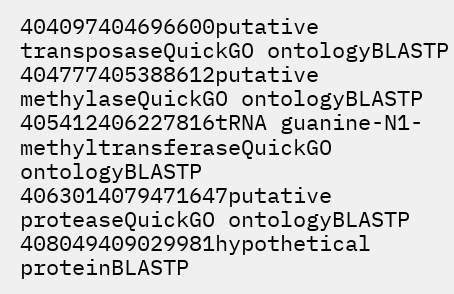404097404696600putative transposaseQuickGO ontologyBLASTP
404777405388612putative methylaseQuickGO ontologyBLASTP
405412406227816tRNA guanine-N1-methyltransferaseQuickGO ontologyBLASTP
4063014079471647putative proteaseQuickGO ontologyBLASTP
408049409029981hypothetical proteinBLASTP